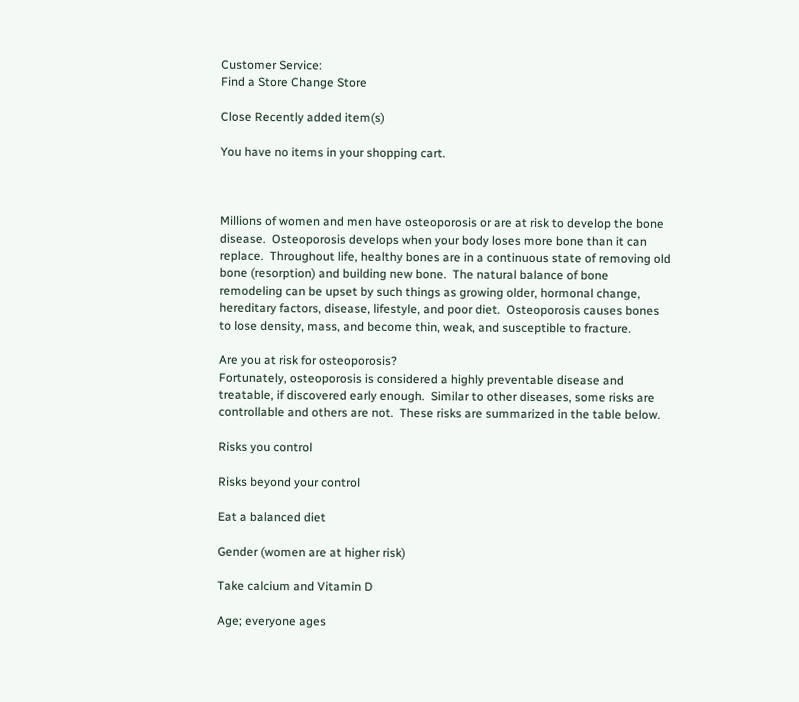Customer Service:
Find a Store Change Store

Close Recently added item(s)

You have no items in your shopping cart.



Millions of women and men have osteoporosis or are at risk to develop the bone disease.  Osteoporosis develops when your body loses more bone than it can replace.  Throughout life, healthy bones are in a continuous state of removing old bone (resorption) and building new bone.  The natural balance of bone remodeling can be upset by such things as growing older, hormonal change, hereditary factors, disease, lifestyle, and poor diet.  Osteoporosis causes bones to lose density, mass, and become thin, weak, and susceptible to fracture.

Are you at risk for osteoporosis?
Fortunately, osteoporosis is considered a highly preventable disease and treatable, if discovered early enough.  Similar to other diseases, some risks are controllable and others are not.  These risks are summarized in the table below.

Risks you control

Risks beyond your control

Eat a balanced diet

Gender (women are at higher risk)

Take calcium and Vitamin D

Age; everyone ages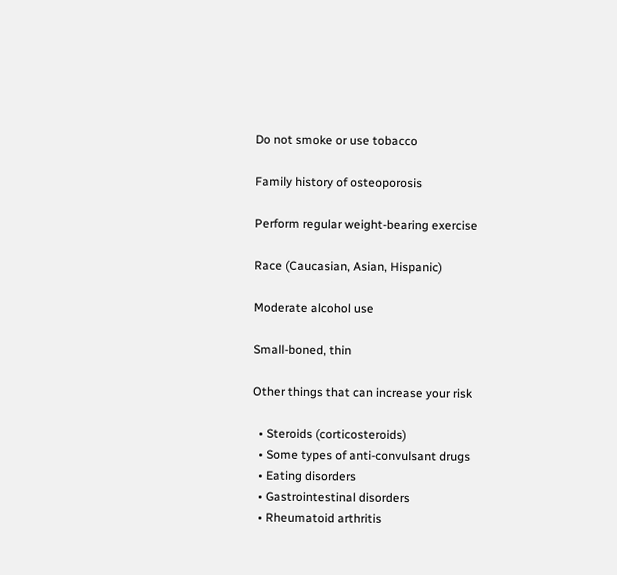Do not smoke or use tobacco

Family history of osteoporosis

Perform regular weight-bearing exercise

Race (Caucasian, Asian, Hispanic)

Moderate alcohol use

Small-boned, thin

Other things that can increase your risk

  • Steroids (corticosteroids)
  • Some types of anti-convulsant drugs
  • Eating disorders
  • Gastrointestinal disorders
  • Rheumatoid arthritis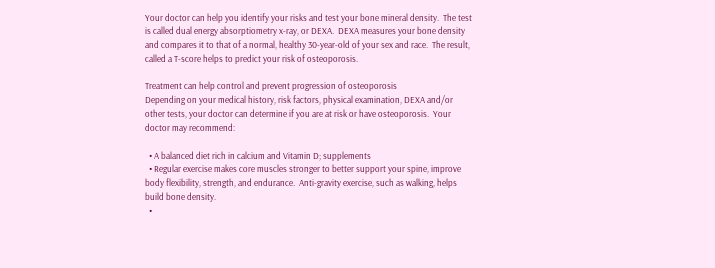Your doctor can help you identify your risks and test your bone mineral density.  The test is called dual energy absorptiometry x-ray, or DEXA.  DEXA measures your bone density and compares it to that of a normal, healthy 30-year-old of your sex and race.  The result, called a T-score helps to predict your risk of osteoporosis.

Treatment can help control and prevent progression of osteoporosis
Depending on your medical history, risk factors, physical examination, DEXA and/or other tests, your doctor can determine if you are at risk or have osteoporosis.  Your doctor may recommend:

  • A balanced diet rich in calcium and Vitamin D; supplements
  • Regular exercise makes core muscles stronger to better support your spine, improve body flexibility, strength, and endurance.  Anti-gravity exercise, such as walking, helps build bone density.
  •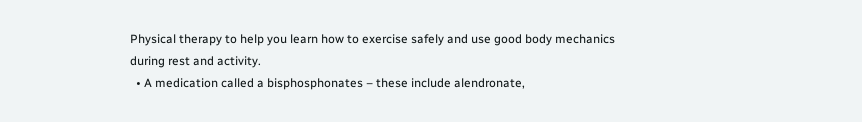Physical therapy to help you learn how to exercise safely and use good body mechanics during rest and activity.
  • A medication called a bisphosphonates – these include alendronate,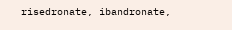risedronate, ibandronate,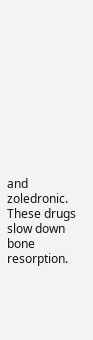and zoledronic.  These drugs slow down bone resorption.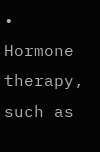• Hormone therapy, such as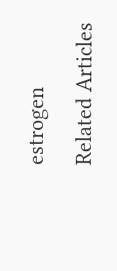estrogen

Related Articles